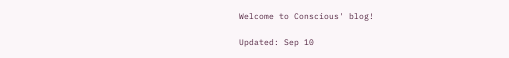Welcome to Conscious' blog!

Updated: Sep 10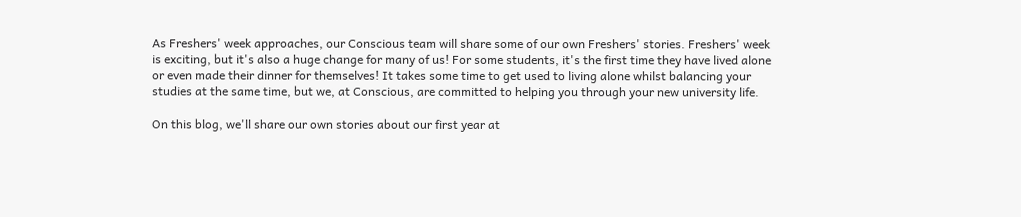As Freshers' week approaches, our Conscious team will share some of our own Freshers' stories. Freshers' week is exciting, but it's also a huge change for many of us! For some students, it's the first time they have lived alone or even made their dinner for themselves! It takes some time to get used to living alone whilst balancing your studies at the same time, but we, at Conscious, are committed to helping you through your new university life.

On this blog, we'll share our own stories about our first year at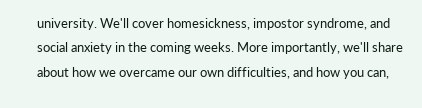university. We'll cover homesickness, impostor syndrome, and social anxiety in the coming weeks. More importantly, we'll share about how we overcame our own difficulties, and how you can,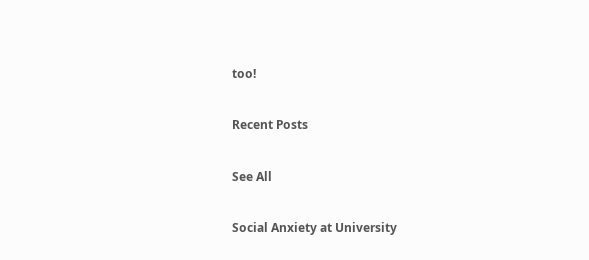too!

Recent Posts

See All

Social Anxiety at University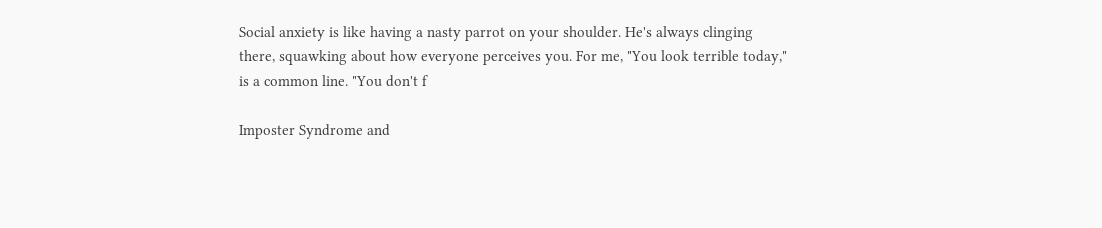Social anxiety is like having a nasty parrot on your shoulder. He's always clinging there, squawking about how everyone perceives you. For me, "You look terrible today," is a common line. "You don't f

Imposter Syndrome and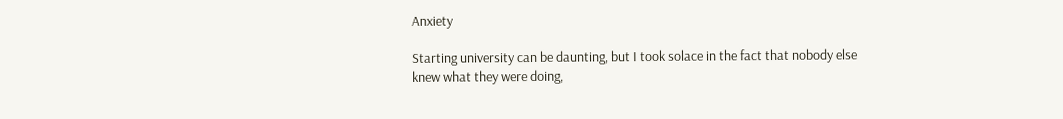Anxiety

Starting university can be daunting, but I took solace in the fact that nobody else knew what they were doing,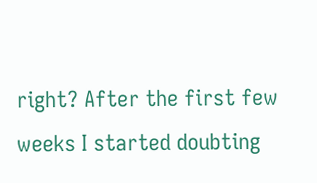right? After the first few weeks I started doubting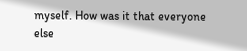myself. How was it that everyone else